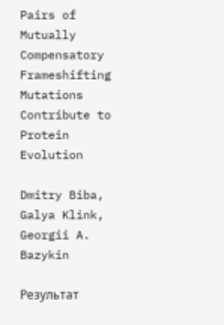Pairs of Mutually Compensatory Frameshifting Mutations Contribute to Protein Evolution

Dmitry Biba, Galya Klink, Georgii A. Bazykin

Результат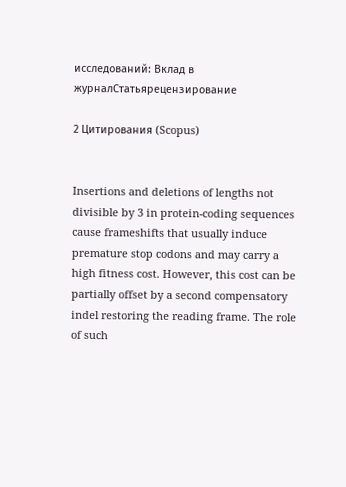исследований: Вклад в журналСтатьярецензирование

2 Цитирования (Scopus)


Insertions and deletions of lengths not divisible by 3 in protein-coding sequences cause frameshifts that usually induce premature stop codons and may carry a high fitness cost. However, this cost can be partially offset by a second compensatory indel restoring the reading frame. The role of such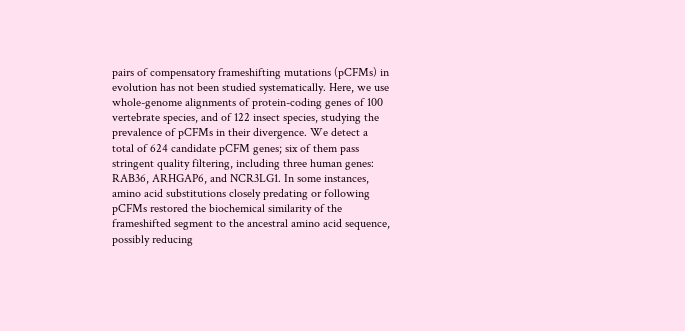pairs of compensatory frameshifting mutations (pCFMs) in evolution has not been studied systematically. Here, we use whole-genome alignments of protein-coding genes of 100 vertebrate species, and of 122 insect species, studying the prevalence of pCFMs in their divergence. We detect a total of 624 candidate pCFM genes; six of them pass stringent quality filtering, including three human genes: RAB36, ARHGAP6, and NCR3LG1. In some instances, amino acid substitutions closely predating or following pCFMs restored the biochemical similarity of the frameshifted segment to the ancestral amino acid sequence, possibly reducing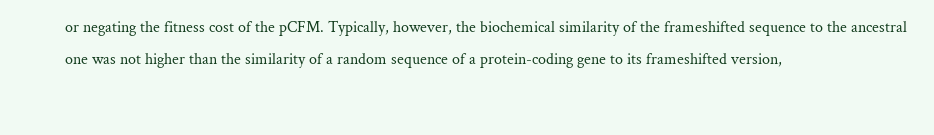or negating the fitness cost of the pCFM. Typically, however, the biochemical similarity of the frameshifted sequence to the ancestral one was not higher than the similarity of a random sequence of a protein-coding gene to its frameshifted version,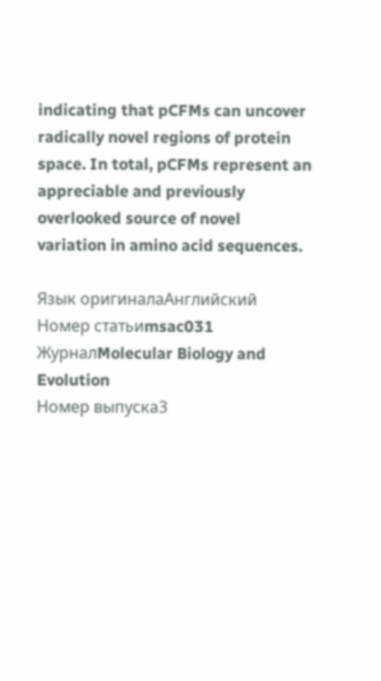indicating that pCFMs can uncover radically novel regions of protein space. In total, pCFMs represent an appreciable and previously overlooked source of novel variation in amino acid sequences.

Язык оригиналаАнглийский
Номер статьиmsac031
ЖурналMolecular Biology and Evolution
Номер выпуска3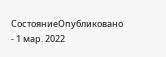СостояниеОпубликовано - 1 мар. 2022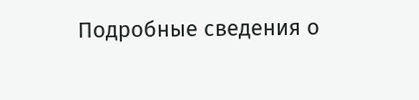Подробные сведения о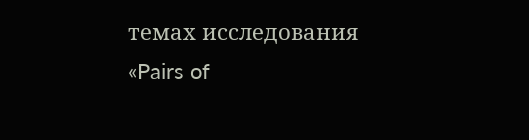темах исследования «Pairs of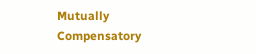Mutually Compensatory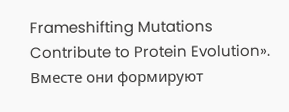Frameshifting Mutations Contribute to Protein Evolution». Вместе они формируют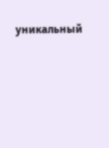уникальный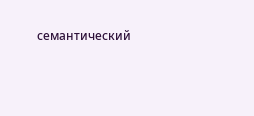семантический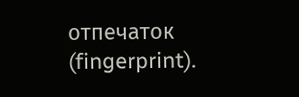отпечаток (fingerprint).